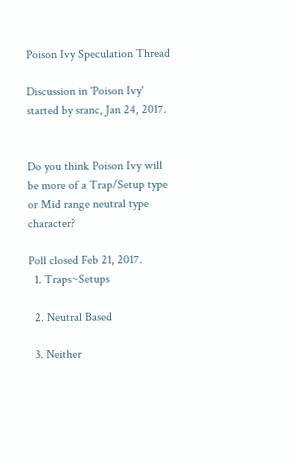Poison Ivy Speculation Thread

Discussion in 'Poison Ivy' started by sranc, Jan 24, 2017.


Do you think Poison Ivy will be more of a Trap/Setup type or Mid range neutral type character?

Poll closed Feb 21, 2017.
  1. Traps~Setups

  2. Neutral Based

  3. Neither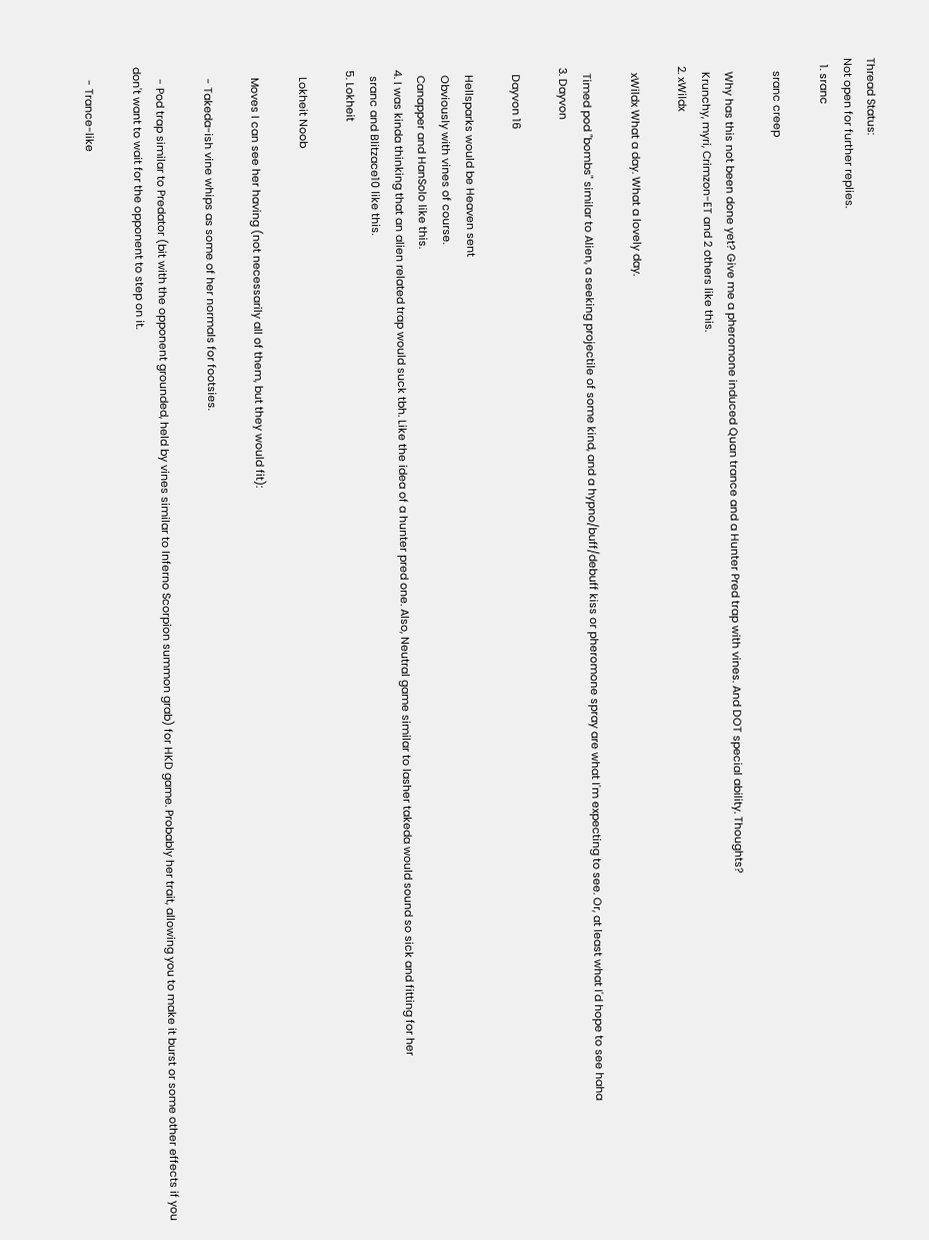Thread Status:
Not open for further replies.
  1. sranc

    sranc creep

    Why has this not been done yet? Give me a pheromone induced Quan trance and a Hunter Pred trap with vines. And DOT special ability. Thoughts?
    Krunchy, myri, Crimzon-ET and 2 others like this.
  2. xWildx

    xWildx What a day. What a lovely day.

    Timed pod "bombs" similar to Alien, a seeking projectile of some kind, and a hypno/buff/debuff kiss or pheromone spray are what I'm expecting to see. Or, at least what I'd hope to see haha
  3. Dayvon

    Dayvon 16

    Hellsparks would be Heaven sent
    Obviously with vines of course.
    Canapper and HanSolo like this.
  4. I was kinda thinking that an alien related trap would suck tbh. Like the idea of a hunter pred one. Also, Neutral game similar to lasher takeda would sound so sick and fitting for her
    sranc and Blitzace10 like this.
  5. Lokheit

    Lokheit Noob

    Moves I can see her having (not necessarily all of them, but they would fit):

    - Takeda-ish vine whips as some of her normals for footsies.

    - Pod trap similar to Predator (bit with the opponent grounded, held by vines similar to Inferno Scorpion summon grab) for HKD game. Probably her trait, allowing you to make it burst or some other effects if you don't want to wait for the opponent to step on it.

    - Trance-like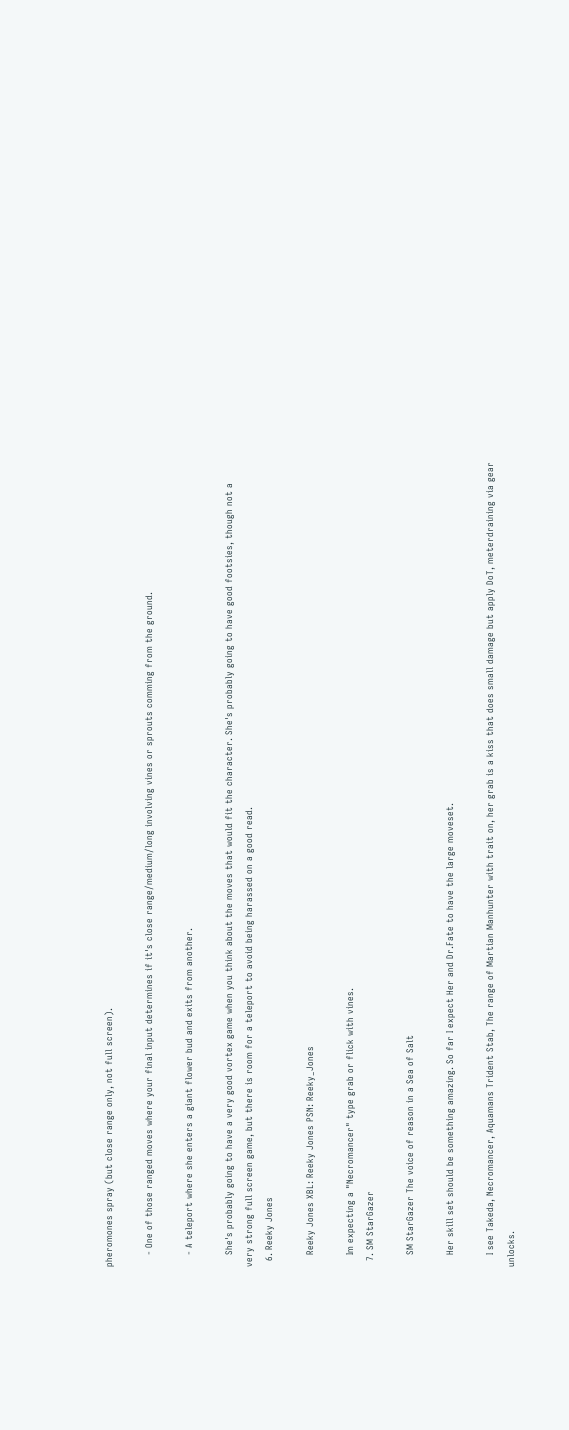pheromones spray (but close range only, not full screen).

    - One of those ranged moves where your final input determines if it's close range/medium/long involving vines or sprouts comming from the ground.

    - A teleport where she enters a giant flower bud and exits from another.

    She's probably going to have a very good vortex game when you think about the moves that would fit the character. She's probably going to have good footsies, though not a very strong full screen game, but there is room for a teleport to avoid being harassed on a good read.
  6. Reeky Jones

    Reeky Jones XBL: Reeky Jones PSN: Reeky_Jones

    Im expecting a "Necromancer" type grab or flick with vines.
  7. SM StarGazer

    SM StarGazer The voice of reason in a Sea of Salt

    Her skill set should be something amazing. So far I expect Her and Dr.Fate to have the large moveset.

    I see Takeda, Necromancer, Aquamans Trident Stab, The range of Martian Manhunter with trait on, her grab is a kiss that does small damage but apply DoT, meterdraining via gear unlocks.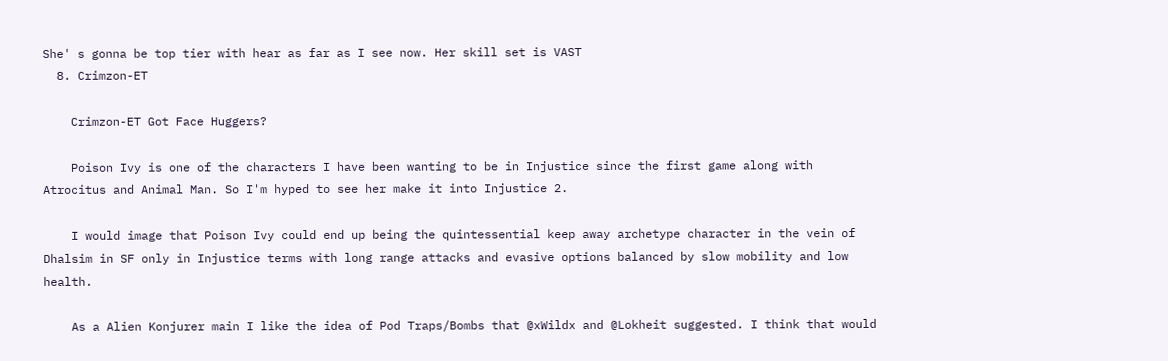She' s gonna be top tier with hear as far as I see now. Her skill set is VAST
  8. Crimzon-ET

    Crimzon-ET Got Face Huggers?

    Poison Ivy is one of the characters I have been wanting to be in Injustice since the first game along with Atrocitus and Animal Man. So I'm hyped to see her make it into Injustice 2.

    I would image that Poison Ivy could end up being the quintessential keep away archetype character in the vein of Dhalsim in SF only in Injustice terms with long range attacks and evasive options balanced by slow mobility and low health.

    As a Alien Konjurer main I like the idea of Pod Traps/Bombs that @xWildx and @Lokheit suggested. I think that would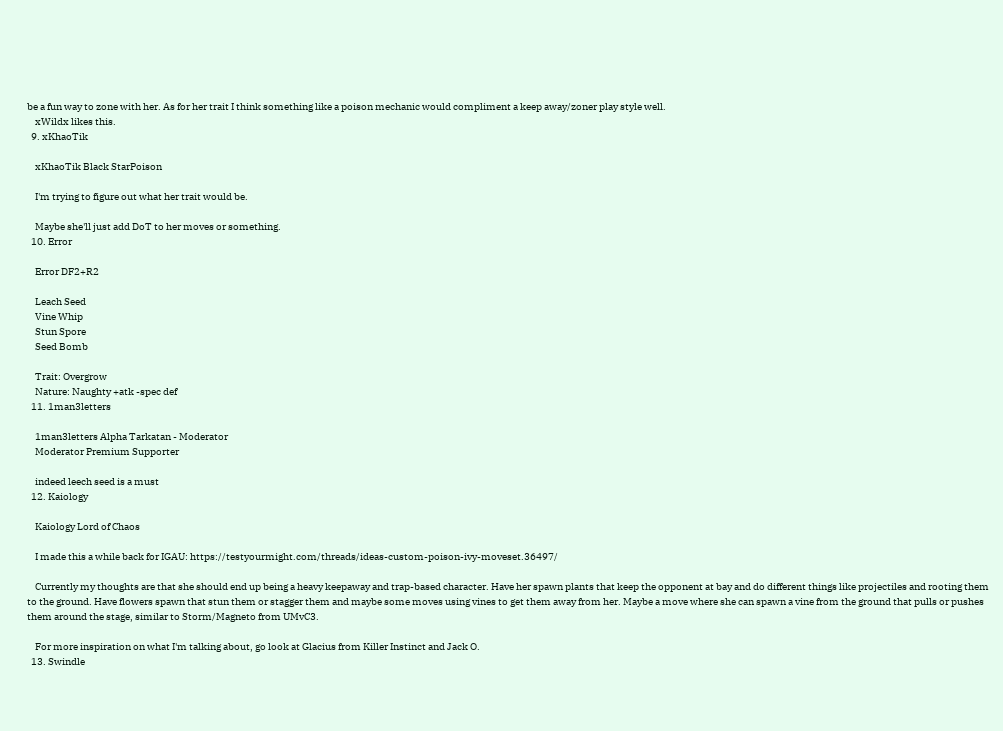be a fun way to zone with her. As for her trait I think something like a poison mechanic would compliment a keep away/zoner play style well.
    xWildx likes this.
  9. xKhaoTik

    xKhaoTik Black StarPoison

    I'm trying to figure out what her trait would be.

    Maybe she'll just add DoT to her moves or something.
  10. Error

    Error DF2+R2

    Leach Seed
    Vine Whip
    Stun Spore
    Seed Bomb

    Trait: Overgrow
    Nature: Naughty +atk -spec def
  11. 1man3letters

    1man3letters Alpha Tarkatan - Moderator
    Moderator Premium Supporter

    indeed leech seed is a must
  12. Kaiology

    Kaiology Lord of Chaos

    I made this a while back for IGAU: https://testyourmight.com/threads/ideas-custom-poison-ivy-moveset.36497/

    Currently my thoughts are that she should end up being a heavy keepaway and trap-based character. Have her spawn plants that keep the opponent at bay and do different things like projectiles and rooting them to the ground. Have flowers spawn that stun them or stagger them and maybe some moves using vines to get them away from her. Maybe a move where she can spawn a vine from the ground that pulls or pushes them around the stage, similar to Storm/Magneto from UMvC3.

    For more inspiration on what I'm talking about, go look at Glacius from Killer Instinct and Jack O.
  13. Swindle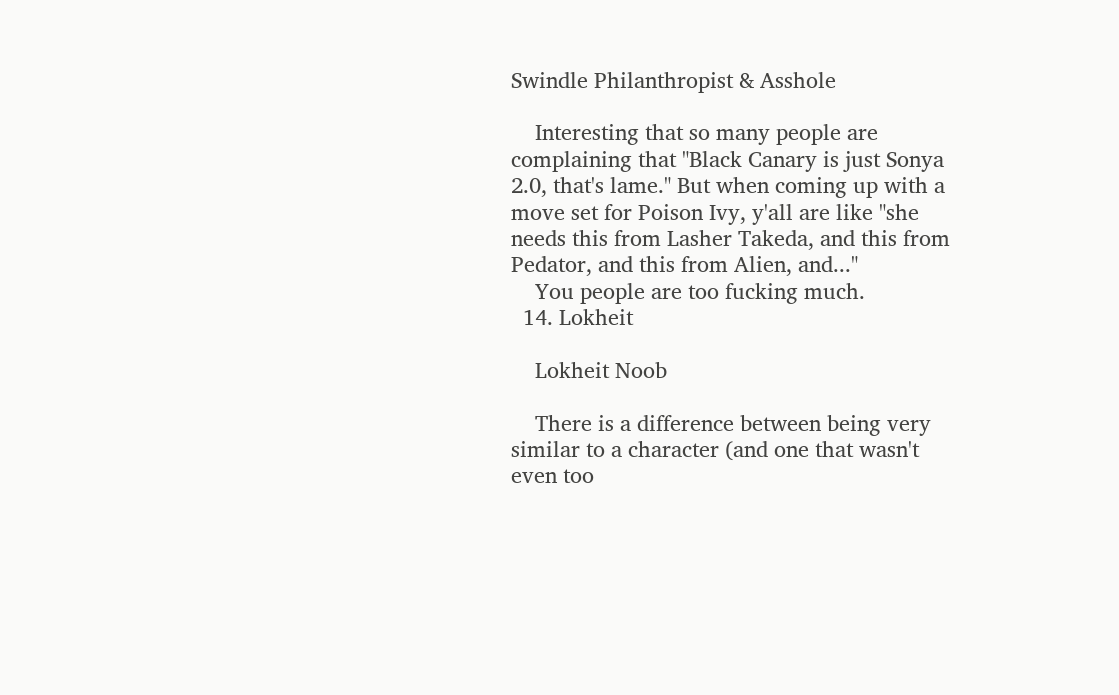Swindle Philanthropist & Asshole

    Interesting that so many people are complaining that "Black Canary is just Sonya 2.0, that's lame." But when coming up with a move set for Poison Ivy, y'all are like "she needs this from Lasher Takeda, and this from Pedator, and this from Alien, and..."
    You people are too fucking much.
  14. Lokheit

    Lokheit Noob

    There is a difference between being very similar to a character (and one that wasn't even too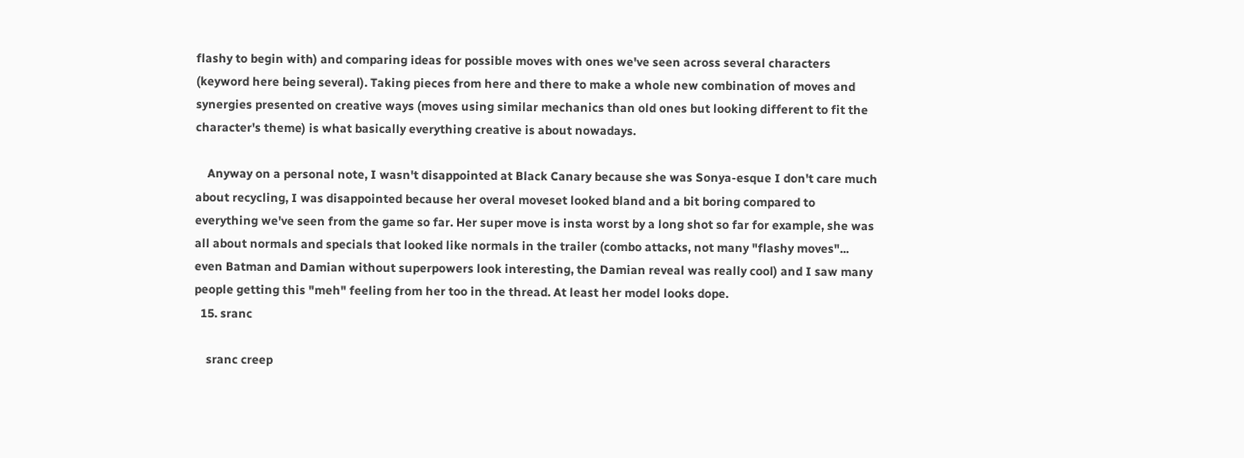flashy to begin with) and comparing ideas for possible moves with ones we've seen across several characters (keyword here being several). Taking pieces from here and there to make a whole new combination of moves and synergies presented on creative ways (moves using similar mechanics than old ones but looking different to fit the character's theme) is what basically everything creative is about nowadays.

    Anyway on a personal note, I wasn't disappointed at Black Canary because she was Sonya-esque I don't care much about recycling, I was disappointed because her overal moveset looked bland and a bit boring compared to everything we've seen from the game so far. Her super move is insta worst by a long shot so far for example, she was all about normals and specials that looked like normals in the trailer (combo attacks, not many "flashy moves"... even Batman and Damian without superpowers look interesting, the Damian reveal was really cool) and I saw many people getting this "meh" feeling from her too in the thread. At least her model looks dope.
  15. sranc

    sranc creep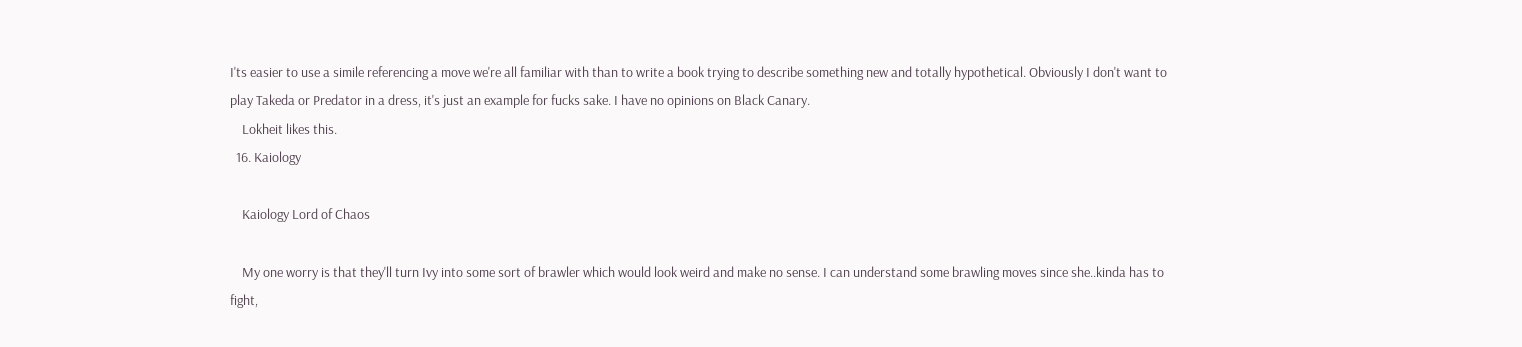I'ts easier to use a simile referencing a move we're all familiar with than to write a book trying to describe something new and totally hypothetical. Obviously I don't want to play Takeda or Predator in a dress, it's just an example for fucks sake. I have no opinions on Black Canary.
    Lokheit likes this.
  16. Kaiology

    Kaiology Lord of Chaos

    My one worry is that they'll turn Ivy into some sort of brawler which would look weird and make no sense. I can understand some brawling moves since she..kinda has to fight,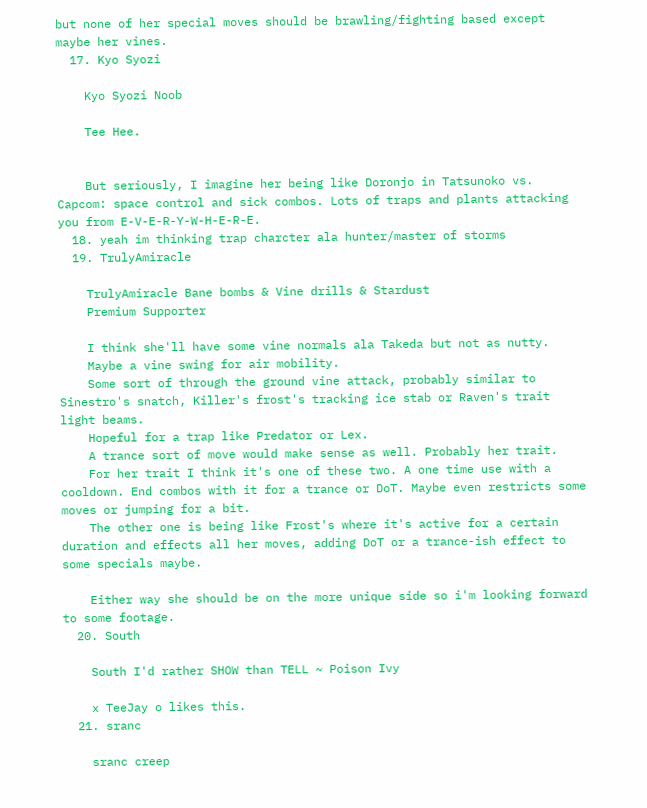but none of her special moves should be brawling/fighting based except maybe her vines.
  17. Kyo Syozi

    Kyo Syozi Noob

    Tee Hee.


    But seriously, I imagine her being like Doronjo in Tatsunoko vs. Capcom: space control and sick combos. Lots of traps and plants attacking you from E-V-E-R-Y-W-H-E-R-E.
  18. yeah im thinking trap charcter ala hunter/master of storms
  19. TrulyAmiracle

    TrulyAmiracle Bane bombs & Vine drills & Stardust
    Premium Supporter

    I think she'll have some vine normals ala Takeda but not as nutty.
    Maybe a vine swing for air mobility.
    Some sort of through the ground vine attack, probably similar to Sinestro's snatch, Killer's frost's tracking ice stab or Raven's trait light beams.
    Hopeful for a trap like Predator or Lex.
    A trance sort of move would make sense as well. Probably her trait.
    For her trait I think it's one of these two. A one time use with a cooldown. End combos with it for a trance or DoT. Maybe even restricts some moves or jumping for a bit.
    The other one is being like Frost's where it's active for a certain duration and effects all her moves, adding DoT or a trance-ish effect to some specials maybe.

    Either way she should be on the more unique side so i'm looking forward to some footage.
  20. South

    South I'd rather SHOW than TELL ~ Poison Ivy

    x TeeJay o likes this.
  21. sranc

    sranc creep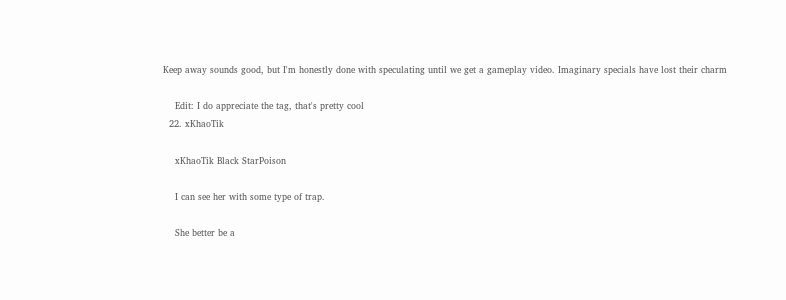Keep away sounds good, but I'm honestly done with speculating until we get a gameplay video. Imaginary specials have lost their charm

    Edit: I do appreciate the tag, that's pretty cool
  22. xKhaoTik

    xKhaoTik Black StarPoison

    I can see her with some type of trap.

    She better be a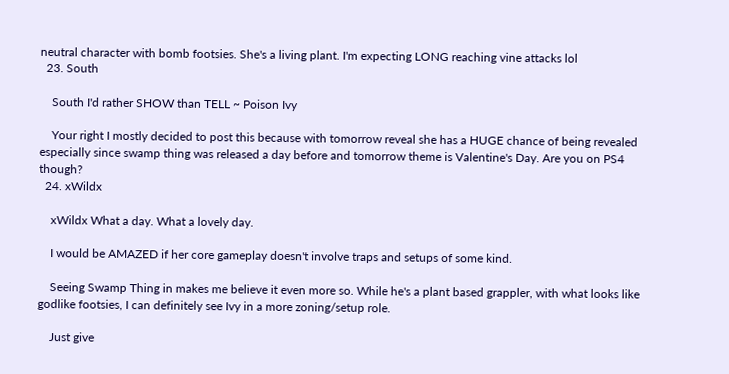neutral character with bomb footsies. She's a living plant. I'm expecting LONG reaching vine attacks lol
  23. South

    South I'd rather SHOW than TELL ~ Poison Ivy

    Your right I mostly decided to post this because with tomorrow reveal she has a HUGE chance of being revealed especially since swamp thing was released a day before and tomorrow theme is Valentine's Day. Are you on PS4 though?
  24. xWildx

    xWildx What a day. What a lovely day.

    I would be AMAZED if her core gameplay doesn't involve traps and setups of some kind.

    Seeing Swamp Thing in makes me believe it even more so. While he's a plant based grappler, with what looks like godlike footsies, I can definitely see Ivy in a more zoning/setup role.

    Just give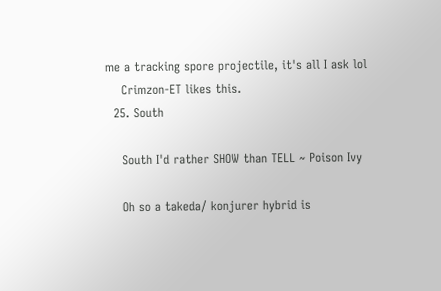me a tracking spore projectile, it's all I ask lol
    Crimzon-ET likes this.
  25. South

    South I'd rather SHOW than TELL ~ Poison Ivy

    Oh so a takeda/ konjurer hybrid is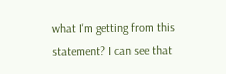what I'm getting from this statement? I can see that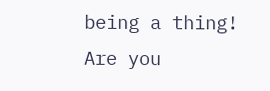being a thing! Are you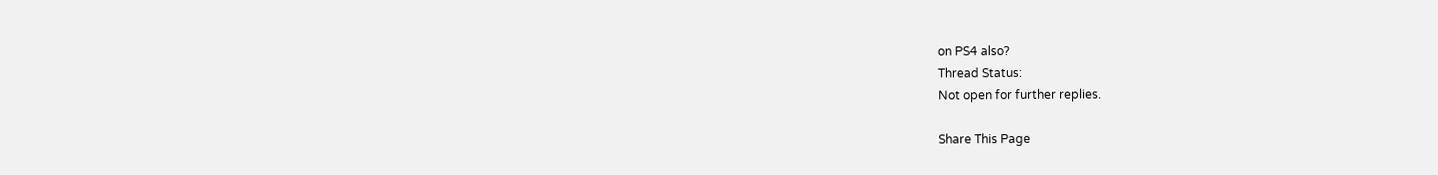on PS4 also?
Thread Status:
Not open for further replies.

Share This Page